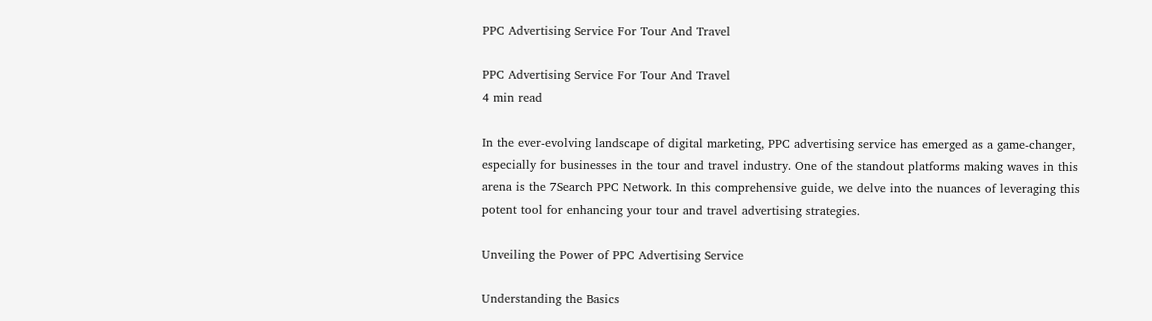PPC Advertising Service For Tour And Travel

PPC Advertising Service For Tour And Travel
4 min read

In the ever-evolving landscape of digital marketing, PPC advertising service has emerged as a game-changer, especially for businesses in the tour and travel industry. One of the standout platforms making waves in this arena is the 7Search PPC Network. In this comprehensive guide, we delve into the nuances of leveraging this potent tool for enhancing your tour and travel advertising strategies.

Unveiling the Power of PPC Advertising Service

Understanding the Basics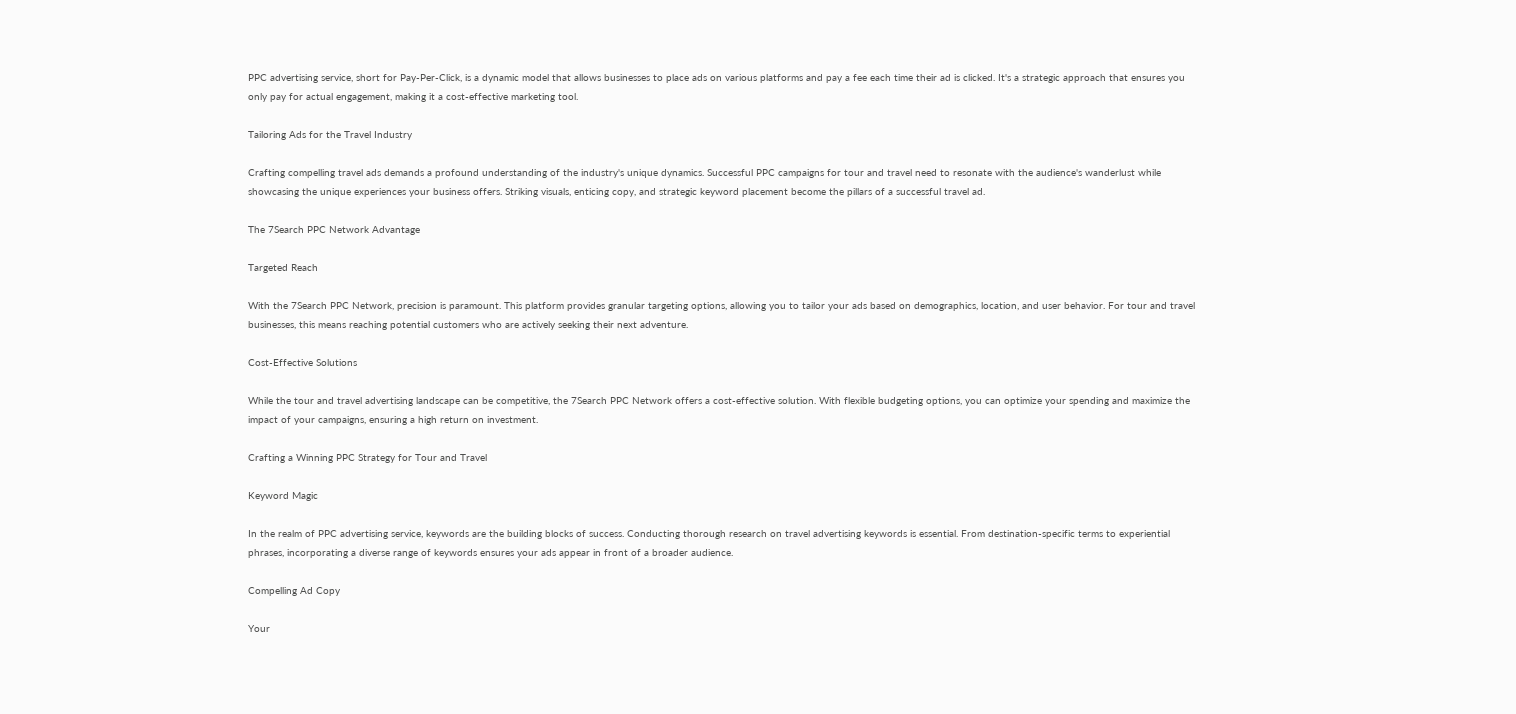PPC advertising service, short for Pay-Per-Click, is a dynamic model that allows businesses to place ads on various platforms and pay a fee each time their ad is clicked. It's a strategic approach that ensures you only pay for actual engagement, making it a cost-effective marketing tool.

Tailoring Ads for the Travel Industry

Crafting compelling travel ads demands a profound understanding of the industry's unique dynamics. Successful PPC campaigns for tour and travel need to resonate with the audience's wanderlust while showcasing the unique experiences your business offers. Striking visuals, enticing copy, and strategic keyword placement become the pillars of a successful travel ad.

The 7Search PPC Network Advantage

Targeted Reach

With the 7Search PPC Network, precision is paramount. This platform provides granular targeting options, allowing you to tailor your ads based on demographics, location, and user behavior. For tour and travel businesses, this means reaching potential customers who are actively seeking their next adventure.

Cost-Effective Solutions

While the tour and travel advertising landscape can be competitive, the 7Search PPC Network offers a cost-effective solution. With flexible budgeting options, you can optimize your spending and maximize the impact of your campaigns, ensuring a high return on investment.

Crafting a Winning PPC Strategy for Tour and Travel

Keyword Magic

In the realm of PPC advertising service, keywords are the building blocks of success. Conducting thorough research on travel advertising keywords is essential. From destination-specific terms to experiential phrases, incorporating a diverse range of keywords ensures your ads appear in front of a broader audience.

Compelling Ad Copy

Your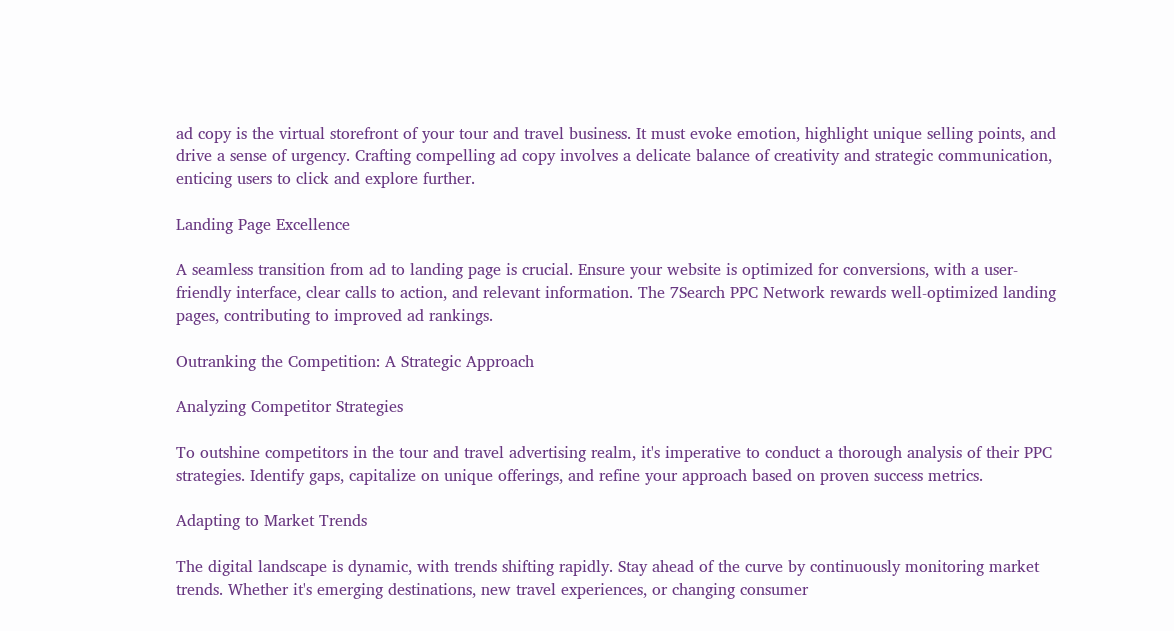ad copy is the virtual storefront of your tour and travel business. It must evoke emotion, highlight unique selling points, and drive a sense of urgency. Crafting compelling ad copy involves a delicate balance of creativity and strategic communication, enticing users to click and explore further.

Landing Page Excellence

A seamless transition from ad to landing page is crucial. Ensure your website is optimized for conversions, with a user-friendly interface, clear calls to action, and relevant information. The 7Search PPC Network rewards well-optimized landing pages, contributing to improved ad rankings.

Outranking the Competition: A Strategic Approach

Analyzing Competitor Strategies

To outshine competitors in the tour and travel advertising realm, it's imperative to conduct a thorough analysis of their PPC strategies. Identify gaps, capitalize on unique offerings, and refine your approach based on proven success metrics.

Adapting to Market Trends

The digital landscape is dynamic, with trends shifting rapidly. Stay ahead of the curve by continuously monitoring market trends. Whether it's emerging destinations, new travel experiences, or changing consumer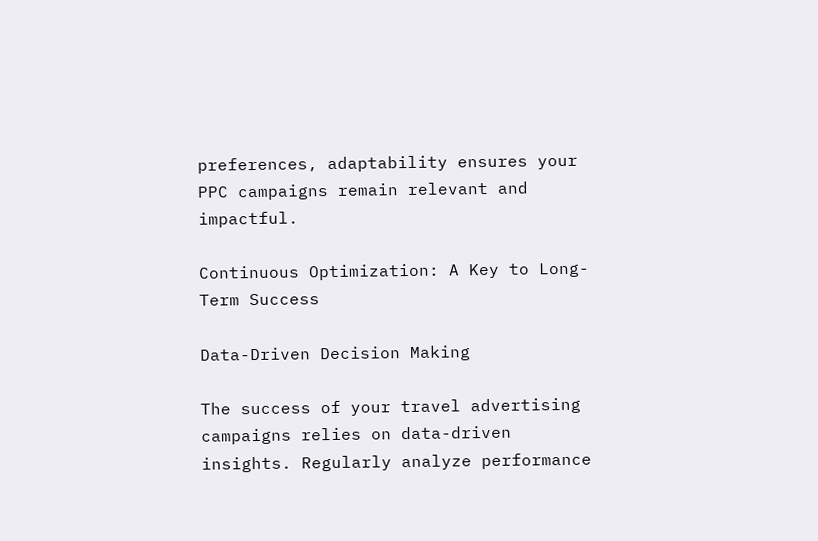preferences, adaptability ensures your PPC campaigns remain relevant and impactful.

Continuous Optimization: A Key to Long-Term Success

Data-Driven Decision Making

The success of your travel advertising campaigns relies on data-driven insights. Regularly analyze performance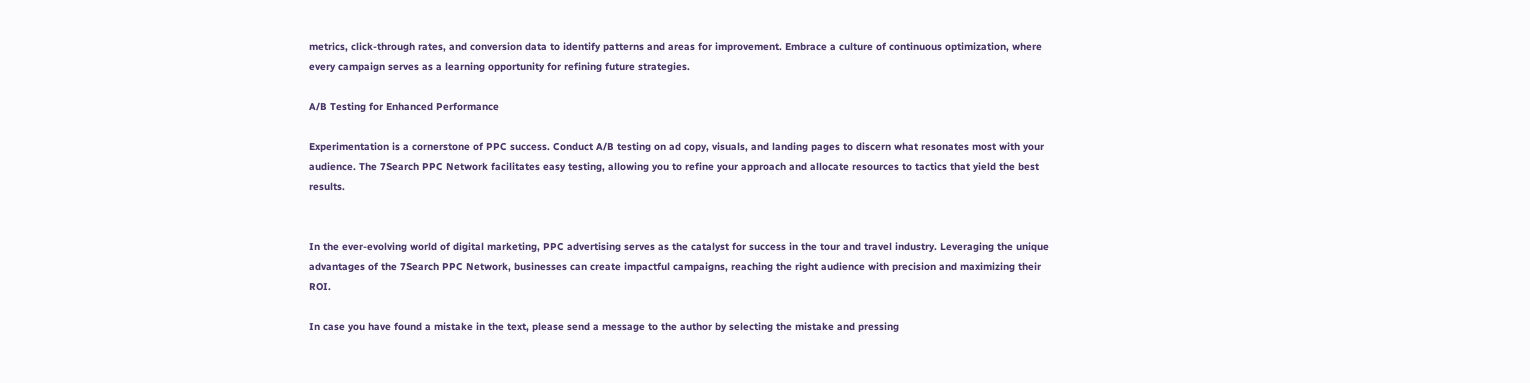metrics, click-through rates, and conversion data to identify patterns and areas for improvement. Embrace a culture of continuous optimization, where every campaign serves as a learning opportunity for refining future strategies.

A/B Testing for Enhanced Performance

Experimentation is a cornerstone of PPC success. Conduct A/B testing on ad copy, visuals, and landing pages to discern what resonates most with your audience. The 7Search PPC Network facilitates easy testing, allowing you to refine your approach and allocate resources to tactics that yield the best results.


In the ever-evolving world of digital marketing, PPC advertising serves as the catalyst for success in the tour and travel industry. Leveraging the unique advantages of the 7Search PPC Network, businesses can create impactful campaigns, reaching the right audience with precision and maximizing their ROI.

In case you have found a mistake in the text, please send a message to the author by selecting the mistake and pressing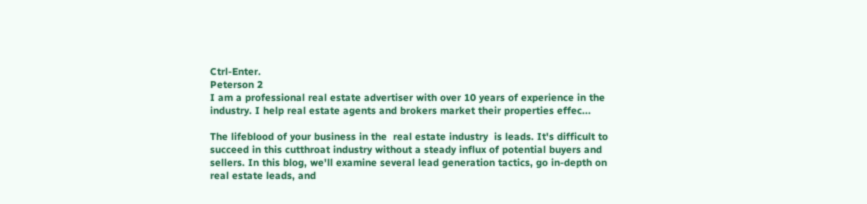Ctrl-Enter.
Peterson 2
I am a professional real estate advertiser with over 10 years of experience in the industry. I help real estate agents and brokers market their properties effec...

The lifeblood of your business in the  real estate industry  is leads. It's difficult to succeed in this cutthroat industry without a steady influx of potential buyers and sellers. In this blog, we'll examine several lead generation tactics, go in-depth on real estate leads, and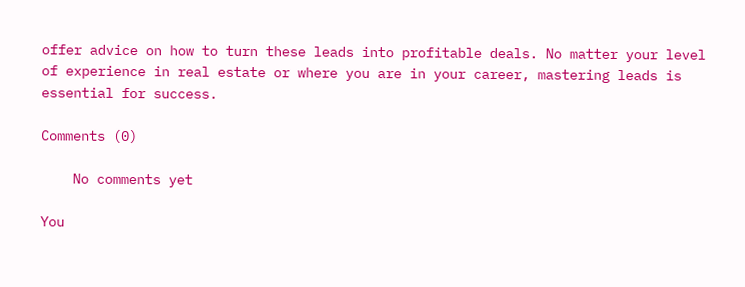offer advice on how to turn these leads into profitable deals. No matter your level of experience in real estate or where you are in your career, mastering leads is essential for success.

Comments (0)

    No comments yet

You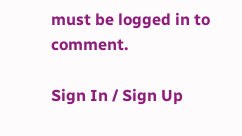must be logged in to comment.

Sign In / Sign Up